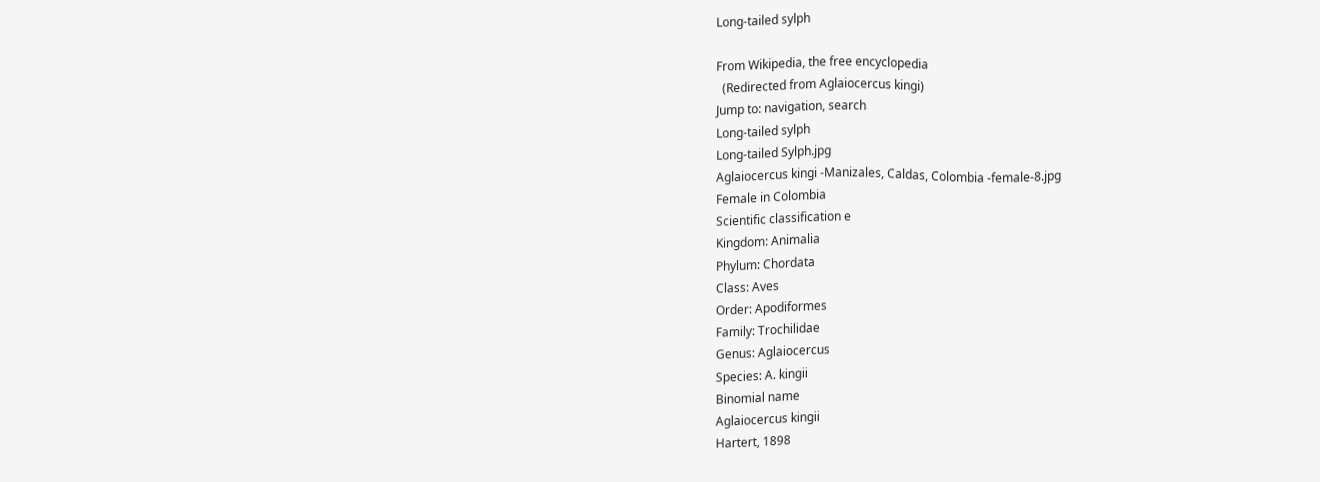Long-tailed sylph

From Wikipedia, the free encyclopedia
  (Redirected from Aglaiocercus kingi)
Jump to: navigation, search
Long-tailed sylph
Long-tailed Sylph.jpg
Aglaiocercus kingi -Manizales, Caldas, Colombia -female-8.jpg
Female in Colombia
Scientific classification e
Kingdom: Animalia
Phylum: Chordata
Class: Aves
Order: Apodiformes
Family: Trochilidae
Genus: Aglaiocercus
Species: A. kingii
Binomial name
Aglaiocercus kingii
Hartert, 1898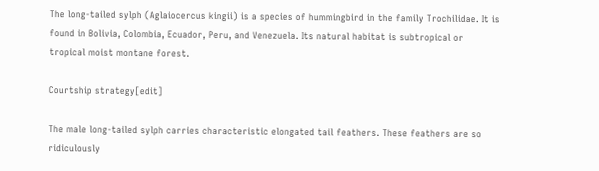The long-tailed sylph (Aglaiocercus kingii) is a species of hummingbird in the family Trochilidae. It is found in Bolivia, Colombia, Ecuador, Peru, and Venezuela. Its natural habitat is subtropical or tropical moist montane forest.

Courtship strategy[edit]

The male long-tailed sylph carries characteristic elongated tail feathers. These feathers are so ridiculously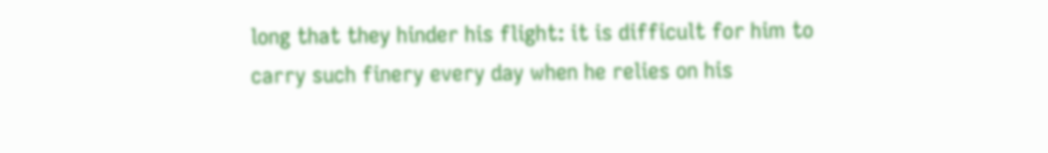long that they hinder his flight: it is difficult for him to carry such finery every day when he relies on his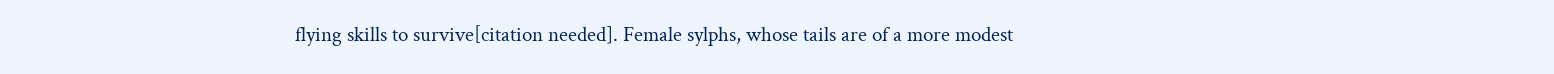flying skills to survive[citation needed]. Female sylphs, whose tails are of a more modest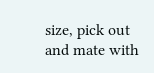size, pick out and mate with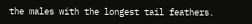the males with the longest tail feathers.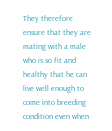They therefore ensure that they are mating with a male who is so fit and healthy that he can live well enough to come into breeding condition even when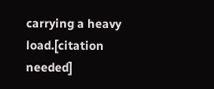carrying a heavy load.[citation needed]